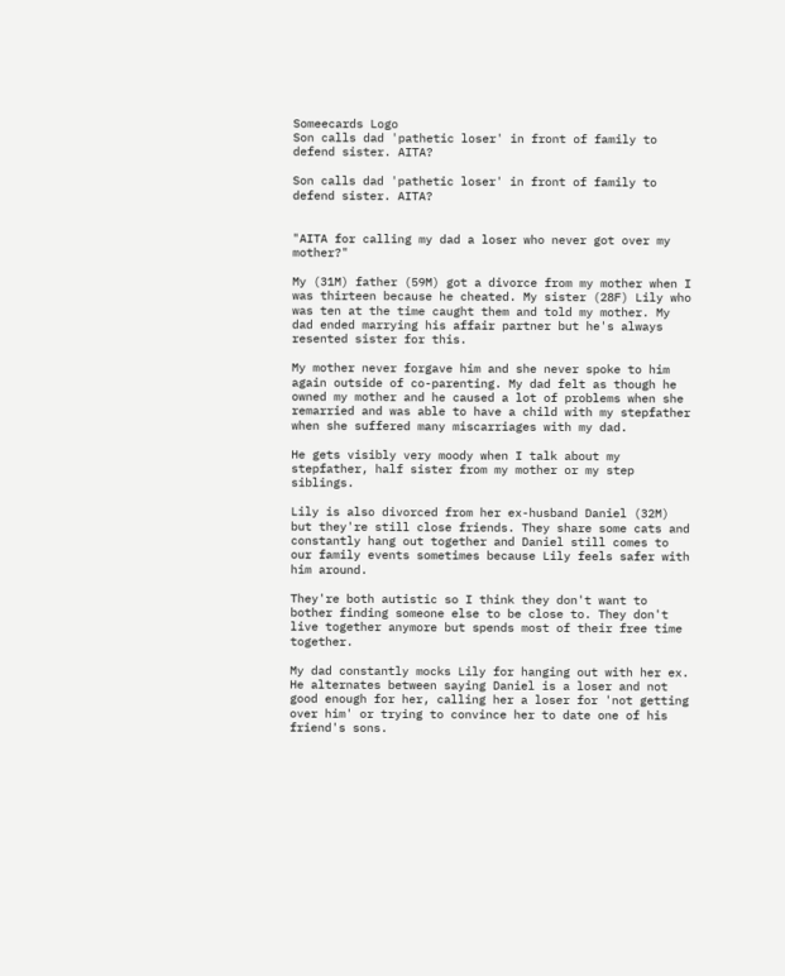Someecards Logo
Son calls dad 'pathetic loser' in front of family to defend sister. AITA?

Son calls dad 'pathetic loser' in front of family to defend sister. AITA?


"AITA for calling my dad a loser who never got over my mother?"

My (31M) father (59M) got a divorce from my mother when I was thirteen because he cheated. My sister (28F) Lily who was ten at the time caught them and told my mother. My dad ended marrying his affair partner but he's always resented sister for this.

My mother never forgave him and she never spoke to him again outside of co-parenting. My dad felt as though he owned my mother and he caused a lot of problems when she remarried and was able to have a child with my stepfather when she suffered many miscarriages with my dad.

He gets visibly very moody when I talk about my stepfather, half sister from my mother or my step siblings.

Lily is also divorced from her ex-husband Daniel (32M) but they're still close friends. They share some cats and constantly hang out together and Daniel still comes to our family events sometimes because Lily feels safer with him around.

They're both autistic so I think they don't want to bother finding someone else to be close to. They don't live together anymore but spends most of their free time together.

My dad constantly mocks Lily for hanging out with her ex. He alternates between saying Daniel is a loser and not good enough for her, calling her a loser for 'not getting over him' or trying to convince her to date one of his friend's sons.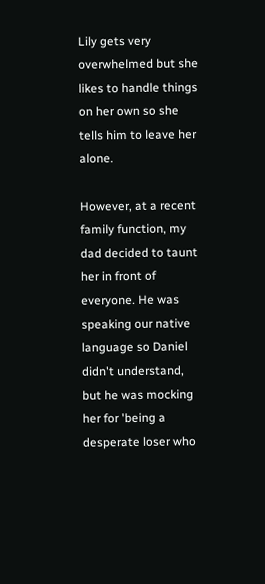Lily gets very overwhelmed but she likes to handle things on her own so she tells him to leave her alone.

However, at a recent family function, my dad decided to taunt her in front of everyone. He was speaking our native language so Daniel didn't understand, but he was mocking her for 'being a desperate loser who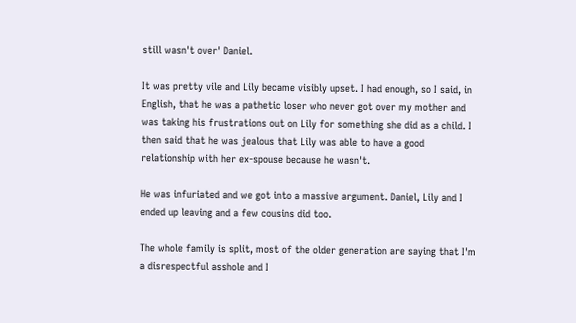still wasn't over' Daniel.

It was pretty vile and Lily became visibly upset. I had enough, so I said, in English, that he was a pathetic loser who never got over my mother and was taking his frustrations out on Lily for something she did as a child. I then said that he was jealous that Lily was able to have a good relationship with her ex-spouse because he wasn't.

He was infuriated and we got into a massive argument. Daniel, Lily and I ended up leaving and a few cousins did too.

The whole family is split, most of the older generation are saying that I'm a disrespectful asshole and I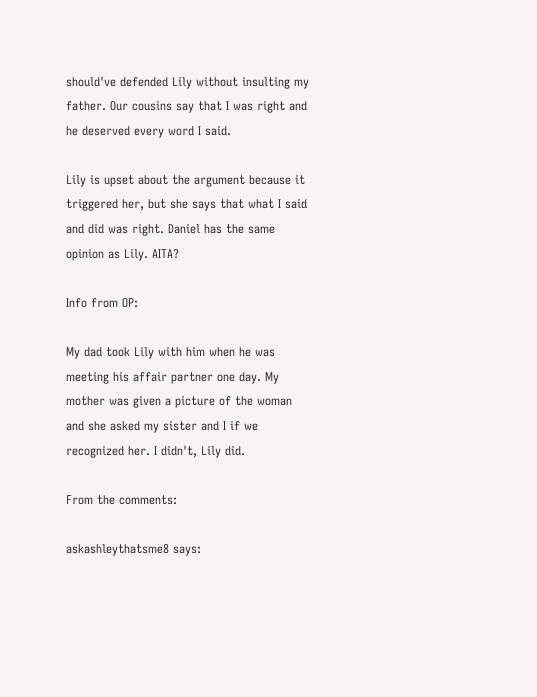should've defended Lily without insulting my father. Our cousins say that I was right and he deserved every word I said.

Lily is upset about the argument because it triggered her, but she says that what I said and did was right. Daniel has the same opinion as Lily. AITA?

Info from OP:

My dad took Lily with him when he was meeting his affair partner one day. My mother was given a picture of the woman and she asked my sister and I if we recognized her. I didn't, Lily did.

From the comments:

askashleythatsme8 says: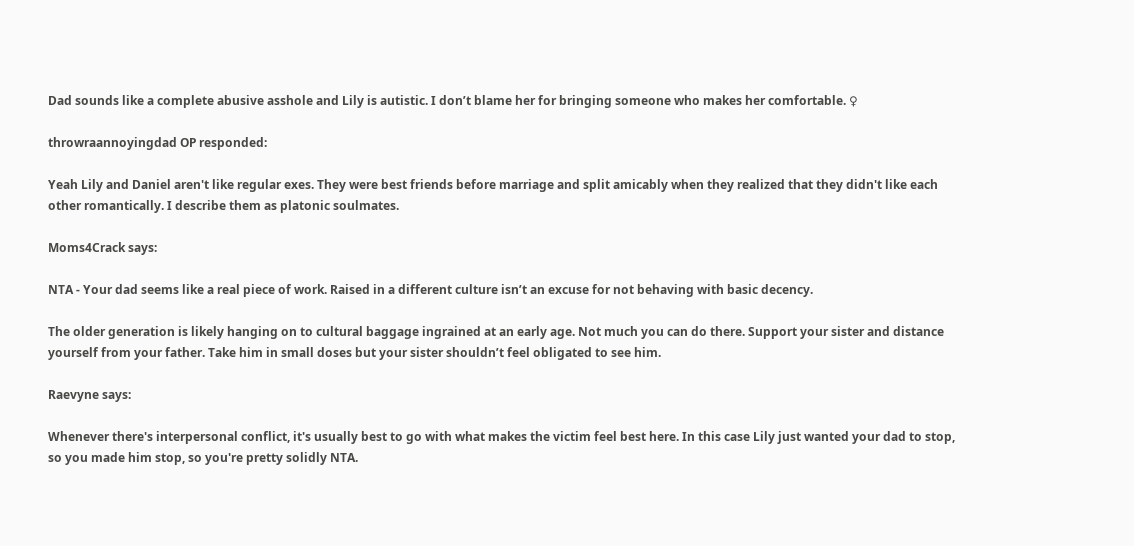Dad sounds like a complete abusive asshole and Lily is autistic. I don’t blame her for bringing someone who makes her comfortable. ♀

throwraannoyingdad OP responded:

Yeah Lily and Daniel aren't like regular exes. They were best friends before marriage and split amicably when they realized that they didn't like each other romantically. I describe them as platonic soulmates.

Moms4Crack says:

NTA - Your dad seems like a real piece of work. Raised in a different culture isn’t an excuse for not behaving with basic decency.

The older generation is likely hanging on to cultural baggage ingrained at an early age. Not much you can do there. Support your sister and distance yourself from your father. Take him in small doses but your sister shouldn’t feel obligated to see him.

Raevyne says:

Whenever there's interpersonal conflict, it's usually best to go with what makes the victim feel best here. In this case Lily just wanted your dad to stop, so you made him stop, so you're pretty solidly NTA.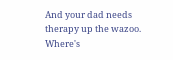And your dad needs therapy up the wazoo. Where's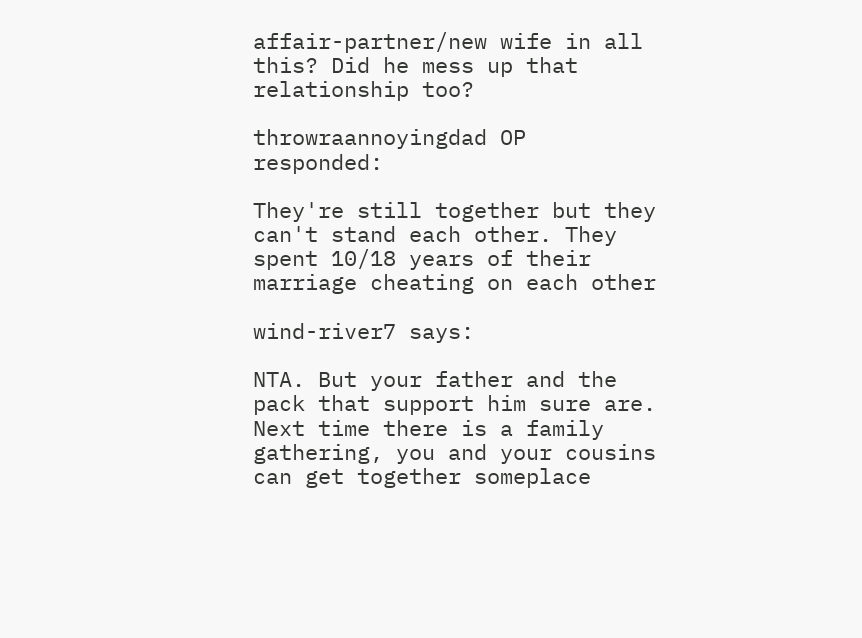affair-partner/new wife in all this? Did he mess up that relationship too?

throwraannoyingdad OP responded:

They're still together but they can't stand each other. They spent 10/18 years of their marriage cheating on each other

wind-river7 says:

NTA. But your father and the pack that support him sure are. Next time there is a family gathering, you and your cousins can get together someplace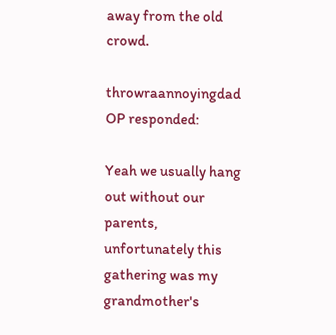away from the old crowd.

throwraannoyingdad OP responded:

Yeah we usually hang out without our parents, unfortunately this gathering was my grandmother's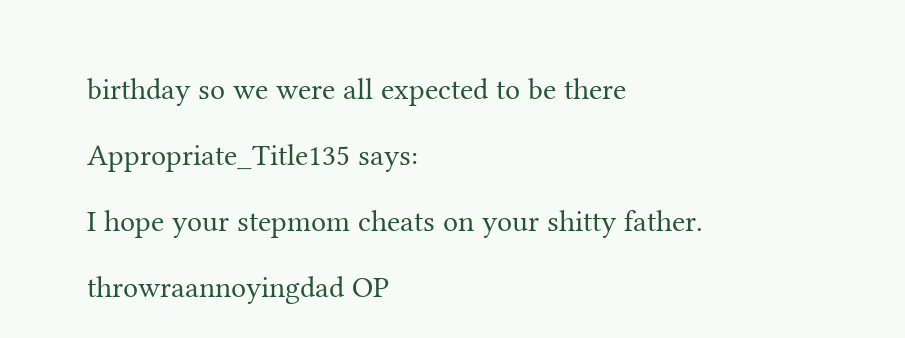birthday so we were all expected to be there

Appropriate_Title135 says:

I hope your stepmom cheats on your shitty father.

throwraannoyingdad OP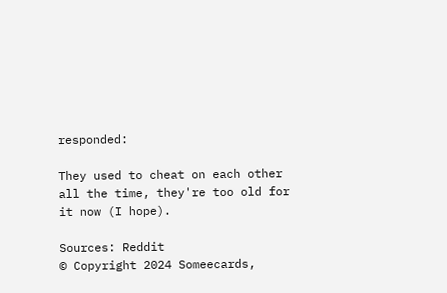responded:

They used to cheat on each other all the time, they're too old for it now (I hope).

Sources: Reddit
© Copyright 2024 Someecards,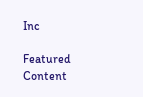Inc

Featured Content